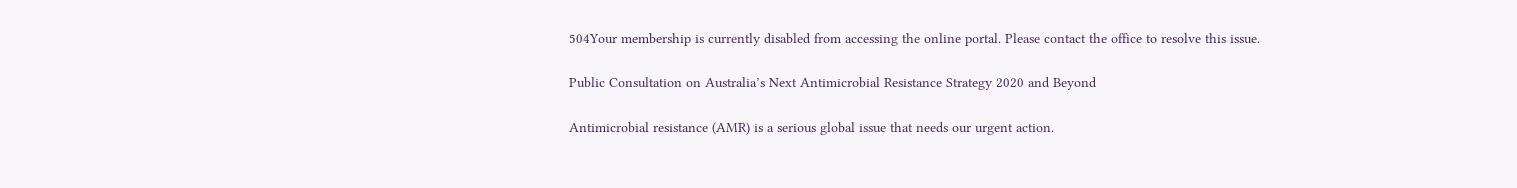504Your membership is currently disabled from accessing the online portal. Please contact the office to resolve this issue.

Public Consultation on Australia’s Next Antimicrobial Resistance Strategy 2020 and Beyond

Antimicrobial resistance (AMR) is a serious global issue that needs our urgent action.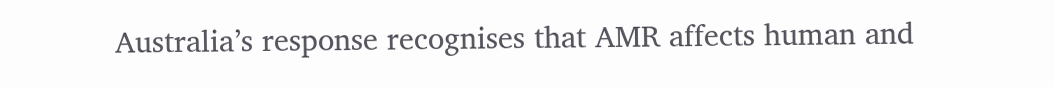Australia’s response recognises that AMR affects human and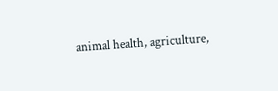animal health, agriculture,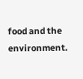food and the environment.